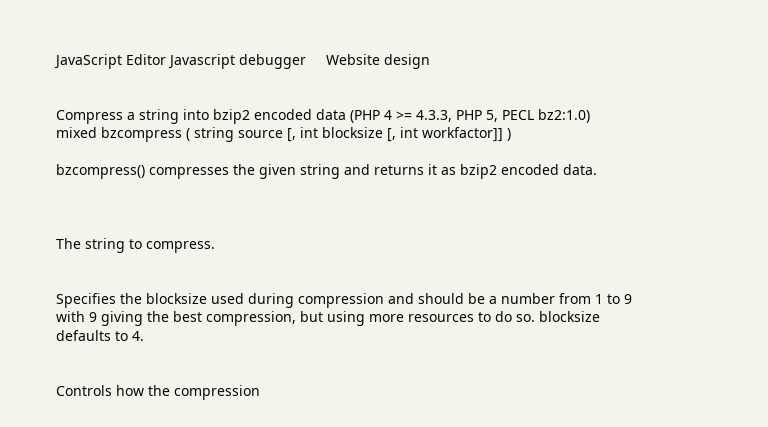JavaScript Editor Javascript debugger     Website design


Compress a string into bzip2 encoded data (PHP 4 >= 4.3.3, PHP 5, PECL bz2:1.0)
mixed bzcompress ( string source [, int blocksize [, int workfactor]] )

bzcompress() compresses the given string and returns it as bzip2 encoded data.



The string to compress.


Specifies the blocksize used during compression and should be a number from 1 to 9 with 9 giving the best compression, but using more resources to do so. blocksize defaults to 4.


Controls how the compression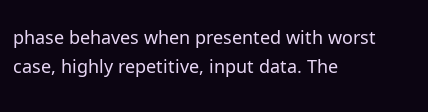phase behaves when presented with worst case, highly repetitive, input data. The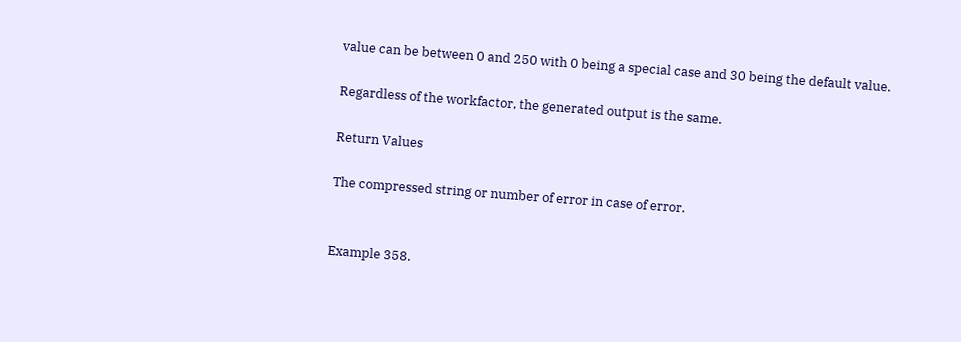value can be between 0 and 250 with 0 being a special case and 30 being the default value.

Regardless of the workfactor, the generated output is the same.

Return Values

The compressed string or number of error in case of error.


Example 358.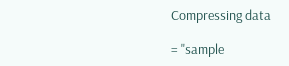Compressing data

= "sample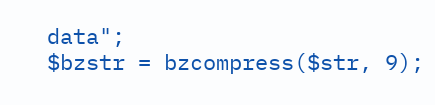data";
$bzstr = bzcompress($str, 9);